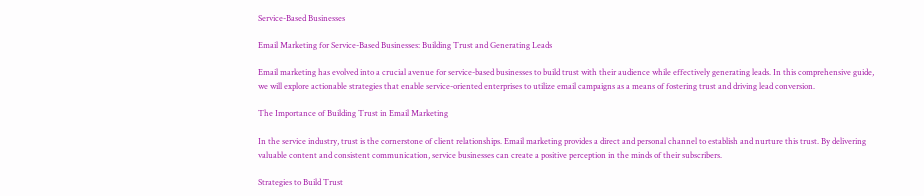Service-Based Businesses

Email Marketing for Service-Based Businesses: Building Trust and Generating Leads

Email marketing has evolved into a crucial avenue for service-based businesses to build trust with their audience while effectively generating leads. In this comprehensive guide, we will explore actionable strategies that enable service-oriented enterprises to utilize email campaigns as a means of fostering trust and driving lead conversion.

The Importance of Building Trust in Email Marketing

In the service industry, trust is the cornerstone of client relationships. Email marketing provides a direct and personal channel to establish and nurture this trust. By delivering valuable content and consistent communication, service businesses can create a positive perception in the minds of their subscribers.

Strategies to Build Trust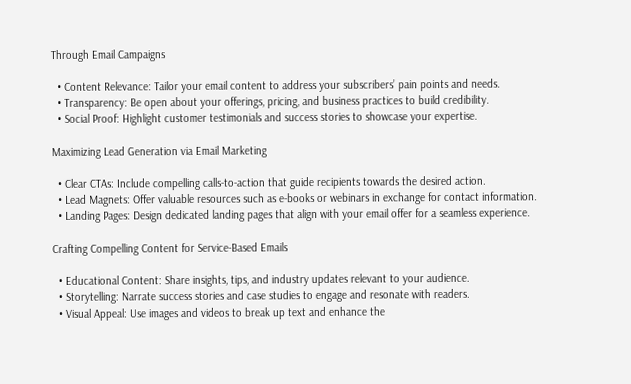Through Email Campaigns

  • Content Relevance: Tailor your email content to address your subscribers’ pain points and needs.
  • Transparency: Be open about your offerings, pricing, and business practices to build credibility.
  • Social Proof: Highlight customer testimonials and success stories to showcase your expertise.

Maximizing Lead Generation via Email Marketing

  • Clear CTAs: Include compelling calls-to-action that guide recipients towards the desired action.
  • Lead Magnets: Offer valuable resources such as e-books or webinars in exchange for contact information.
  • Landing Pages: Design dedicated landing pages that align with your email offer for a seamless experience.

Crafting Compelling Content for Service-Based Emails

  • Educational Content: Share insights, tips, and industry updates relevant to your audience.
  • Storytelling: Narrate success stories and case studies to engage and resonate with readers.
  • Visual Appeal: Use images and videos to break up text and enhance the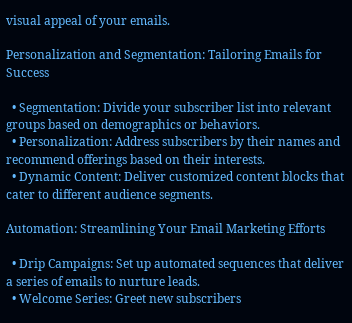visual appeal of your emails.

Personalization and Segmentation: Tailoring Emails for Success

  • Segmentation: Divide your subscriber list into relevant groups based on demographics or behaviors.
  • Personalization: Address subscribers by their names and recommend offerings based on their interests.
  • Dynamic Content: Deliver customized content blocks that cater to different audience segments.

Automation: Streamlining Your Email Marketing Efforts

  • Drip Campaigns: Set up automated sequences that deliver a series of emails to nurture leads.
  • Welcome Series: Greet new subscribers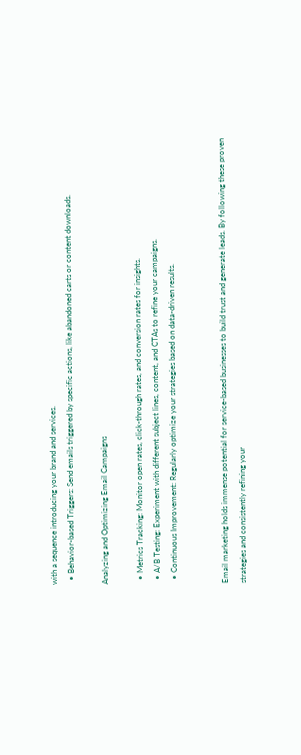with a sequence introducing your brand and services.
  • Behavior-based Triggers: Send emails triggered by specific actions, like abandoned carts or content downloads.

Analyzing and Optimizing Email Campaigns

  • Metrics Tracking: Monitor open rates, click-through rates, and conversion rates for insights.
  • A/B Testing: Experiment with different subject lines, content, and CTAs to refine your campaigns.
  • Continuous Improvement: Regularly optimize your strategies based on data-driven results.


Email marketing holds immense potential for service-based businesses to build trust and generate leads. By following these proven strategies and consistently refining your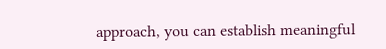approach, you can establish meaningful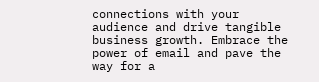connections with your audience and drive tangible business growth. Embrace the power of email and pave the way for a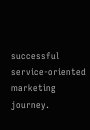successful service-oriented marketing journey.